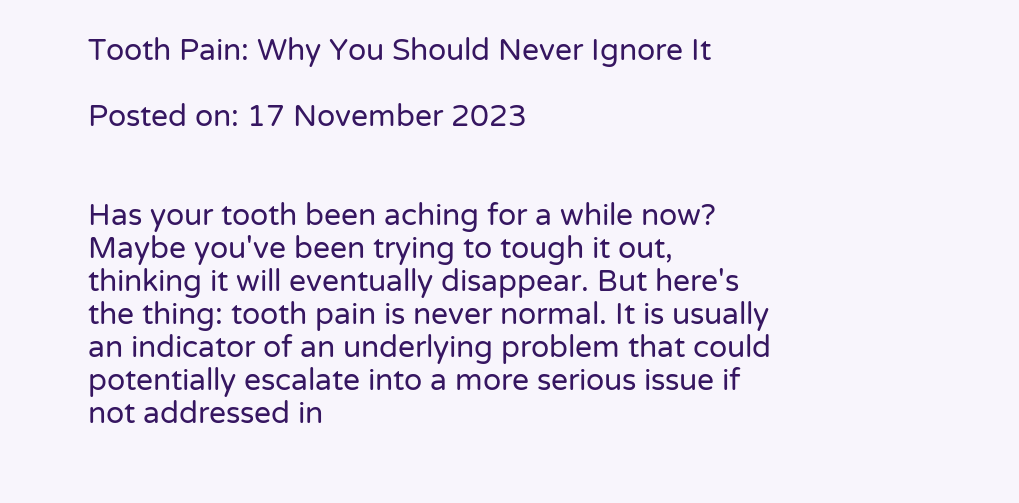Tooth Pain: Why You Should Never Ignore It

Posted on: 17 November 2023


Has your tooth been aching for a while now? Maybe you've been trying to tough it out, thinking it will eventually disappear. But here's the thing: tooth pain is never normal. It is usually an indicator of an underlying problem that could potentially escalate into a more serious issue if not addressed in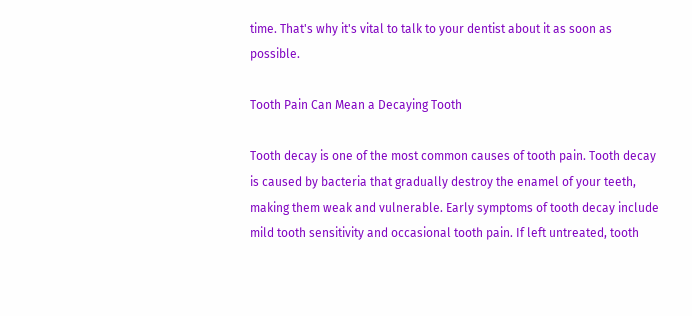time. That's why it's vital to talk to your dentist about it as soon as possible.

Tooth Pain Can Mean a Decaying Tooth

Tooth decay is one of the most common causes of tooth pain. Tooth decay is caused by bacteria that gradually destroy the enamel of your teeth, making them weak and vulnerable. Early symptoms of tooth decay include mild tooth sensitivity and occasional tooth pain. If left untreated, tooth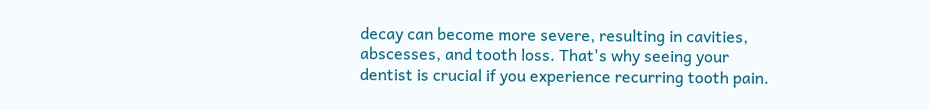decay can become more severe, resulting in cavities, abscesses, and tooth loss. That's why seeing your dentist is crucial if you experience recurring tooth pain.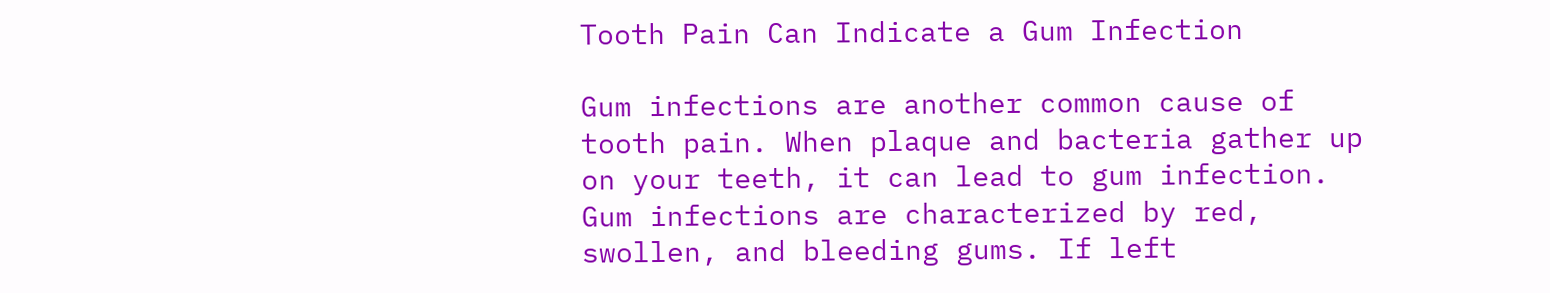Tooth Pain Can Indicate a Gum Infection

Gum infections are another common cause of tooth pain. When plaque and bacteria gather up on your teeth, it can lead to gum infection. Gum infections are characterized by red, swollen, and bleeding gums. If left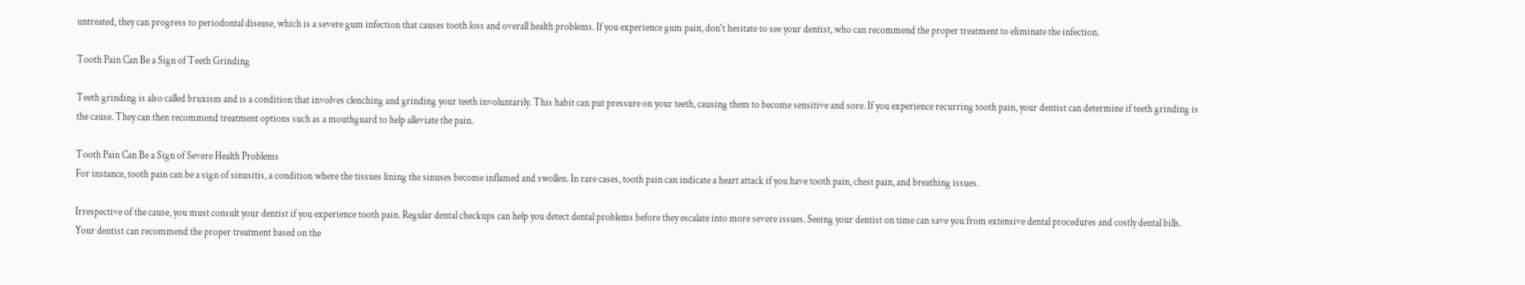untreated, they can progress to periodontal disease, which is a severe gum infection that causes tooth loss and overall health problems. If you experience gum pain, don't hesitate to see your dentist, who can recommend the proper treatment to eliminate the infection.

Tooth Pain Can Be a Sign of Teeth Grinding

Teeth grinding is also called bruxism and is a condition that involves clenching and grinding your teeth involuntarily. This habit can put pressure on your teeth, causing them to become sensitive and sore. If you experience recurring tooth pain, your dentist can determine if teeth grinding is the cause. They can then recommend treatment options such as a mouthguard to help alleviate the pain.

Tooth Pain Can Be a Sign of Severe Health Problems
For instance, tooth pain can be a sign of sinusitis, a condition where the tissues lining the sinuses become inflamed and swollen. In rare cases, tooth pain can indicate a heart attack if you have tooth pain, chest pain, and breathing issues.

Irrespective of the cause, you must consult your dentist if you experience tooth pain. Regular dental checkups can help you detect dental problems before they escalate into more severe issues. Seeing your dentist on time can save you from extensive dental procedures and costly dental bills. Your dentist can recommend the proper treatment based on the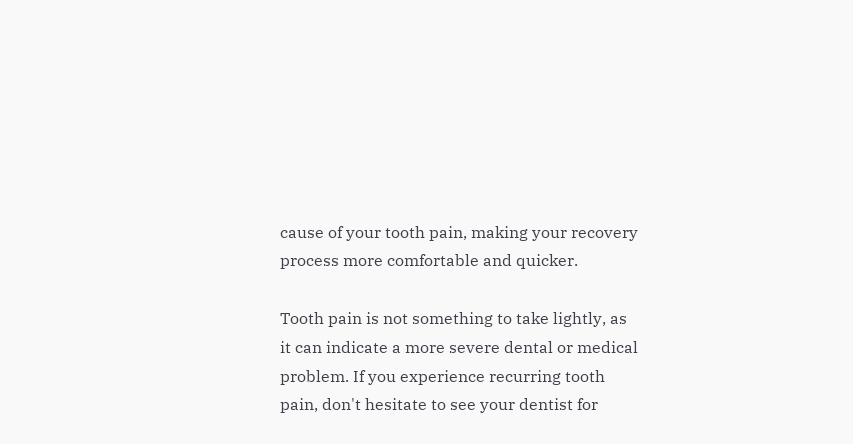cause of your tooth pain, making your recovery process more comfortable and quicker.

Tooth pain is not something to take lightly, as it can indicate a more severe dental or medical problem. If you experience recurring tooth pain, don't hesitate to see your dentist for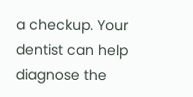a checkup. Your dentist can help diagnose the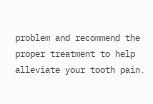problem and recommend the proper treatment to help alleviate your tooth pain.